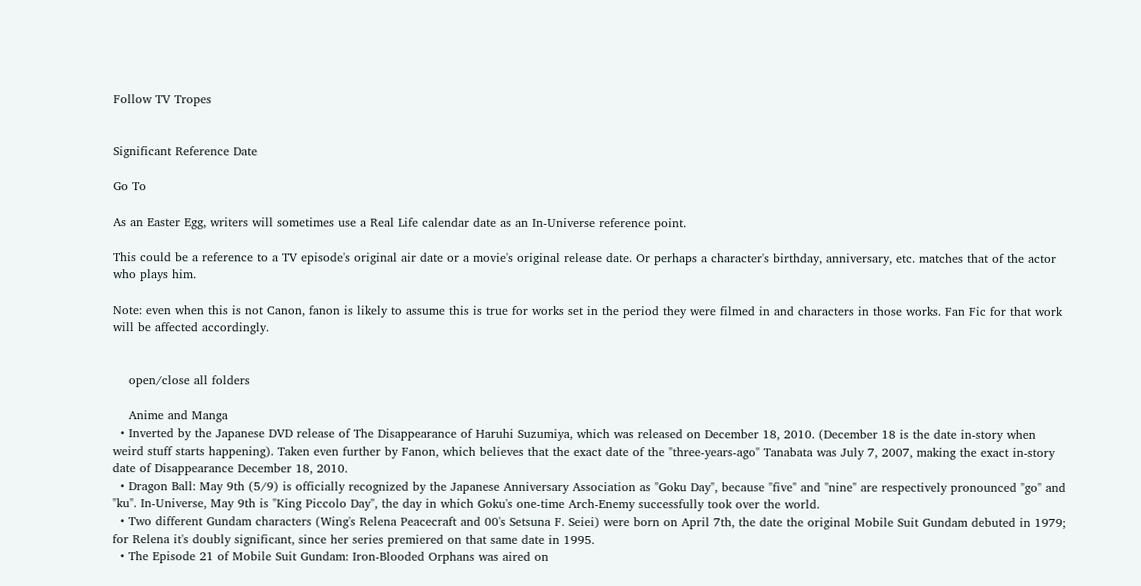Follow TV Tropes


Significant Reference Date

Go To

As an Easter Egg, writers will sometimes use a Real Life calendar date as an In-Universe reference point.

This could be a reference to a TV episode's original air date or a movie's original release date. Or perhaps a character's birthday, anniversary, etc. matches that of the actor who plays him.

Note: even when this is not Canon, fanon is likely to assume this is true for works set in the period they were filmed in and characters in those works. Fan Fic for that work will be affected accordingly.


    open/close all folders

    Anime and Manga
  • Inverted by the Japanese DVD release of The Disappearance of Haruhi Suzumiya, which was released on December 18, 2010. (December 18 is the date in-story when weird stuff starts happening). Taken even further by Fanon, which believes that the exact date of the "three-years-ago" Tanabata was July 7, 2007, making the exact in-story date of Disappearance December 18, 2010.
  • Dragon Ball: May 9th (5/9) is officially recognized by the Japanese Anniversary Association as "Goku Day", because "five" and "nine" are respectively pronounced "go" and "ku". In-Universe, May 9th is "King Piccolo Day", the day in which Goku's one-time Arch-Enemy successfully took over the world.
  • Two different Gundam characters (Wing's Relena Peacecraft and 00's Setsuna F. Seiei) were born on April 7th, the date the original Mobile Suit Gundam debuted in 1979; for Relena it's doubly significant, since her series premiered on that same date in 1995.
  • The Episode 21 of Mobile Suit Gundam: Iron-Blooded Orphans was aired on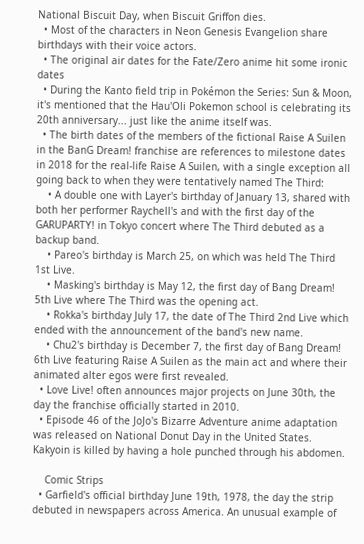National Biscuit Day, when Biscuit Griffon dies.
  • Most of the characters in Neon Genesis Evangelion share birthdays with their voice actors.
  • The original air dates for the Fate/Zero anime hit some ironic dates
  • During the Kanto field trip in Pokémon the Series: Sun & Moon, it's mentioned that the Hau'Oli Pokemon school is celebrating its 20th anniversary... just like the anime itself was.
  • The birth dates of the members of the fictional Raise A Suilen in the BanG Dream! franchise are references to milestone dates in 2018 for the real-life Raise A Suilen, with a single exception all going back to when they were tentatively named The Third:
    • A double one with Layer's birthday of January 13, shared with both her performer Raychell's and with the first day of the GARUPARTY! in Tokyo concert where The Third debuted as a backup band.
    • Pareo's birthday is March 25, on which was held The Third 1st Live.
    • Masking's birthday is May 12, the first day of Bang Dream! 5th Live where The Third was the opening act.
    • Rokka's birthday July 17, the date of The Third 2nd Live which ended with the announcement of the band's new name.
    • Chu2's birthday is December 7, the first day of Bang Dream! 6th Live featuring Raise A Suilen as the main act and where their animated alter egos were first revealed.
  • Love Live! often announces major projects on June 30th, the day the franchise officially started in 2010.
  • Episode 46 of the JoJo's Bizarre Adventure anime adaptation was released on National Donut Day in the United States. Kakyoin is killed by having a hole punched through his abdomen.

    Comic Strips
  • Garfield's official birthday June 19th, 1978, the day the strip debuted in newspapers across America. An unusual example of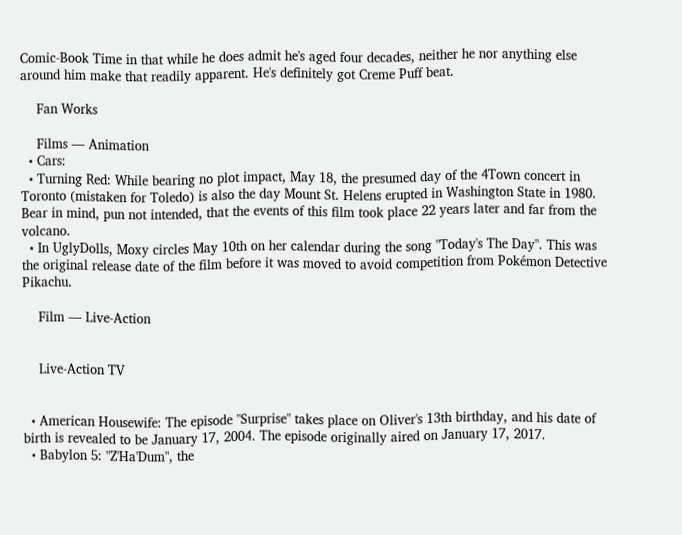Comic-Book Time in that while he does admit he's aged four decades, neither he nor anything else around him make that readily apparent. He's definitely got Creme Puff beat.

    Fan Works

    Films — Animation
  • Cars:
  • Turning Red: While bearing no plot impact, May 18, the presumed day of the 4Town concert in Toronto (mistaken for Toledo) is also the day Mount St. Helens erupted in Washington State in 1980. Bear in mind, pun not intended, that the events of this film took place 22 years later and far from the volcano.
  • In UglyDolls, Moxy circles May 10th on her calendar during the song "Today's The Day". This was the original release date of the film before it was moved to avoid competition from Pokémon Detective Pikachu.

    Film — Live-Action


    Live-Action TV


  • American Housewife: The episode "Surprise" takes place on Oliver's 13th birthday, and his date of birth is revealed to be January 17, 2004. The episode originally aired on January 17, 2017.
  • Babylon 5: "Z'Ha'Dum", the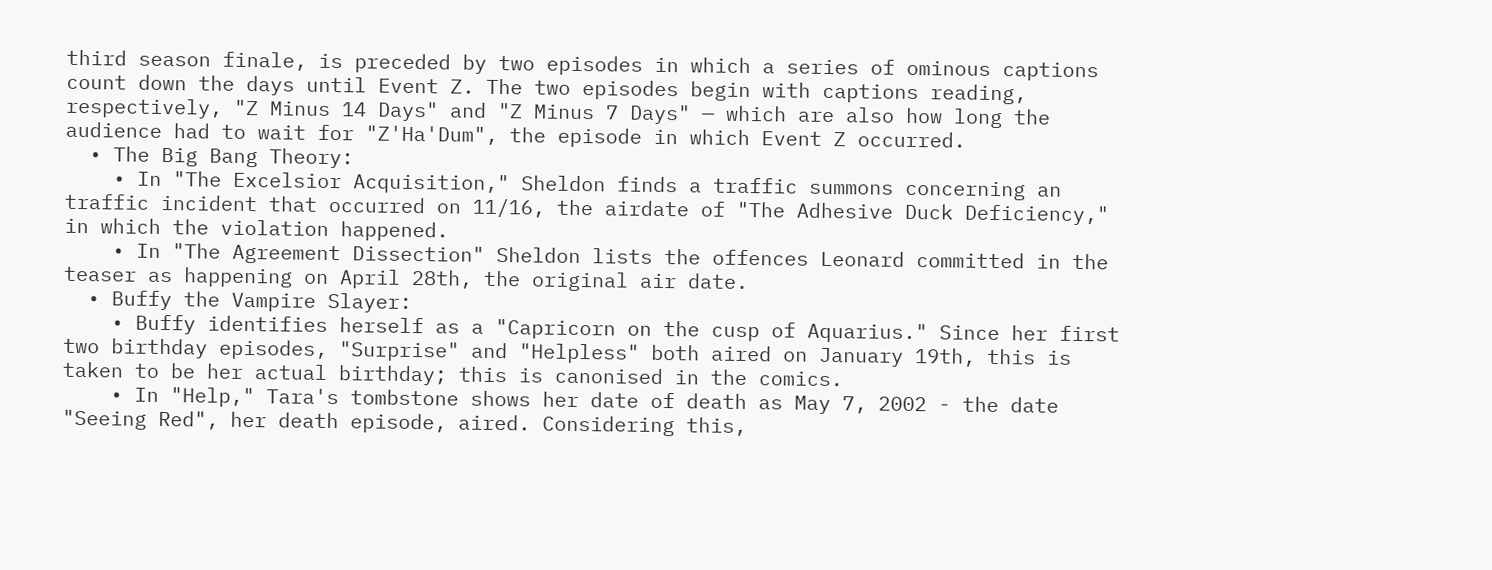third season finale, is preceded by two episodes in which a series of ominous captions count down the days until Event Z. The two episodes begin with captions reading, respectively, "Z Minus 14 Days" and "Z Minus 7 Days" — which are also how long the audience had to wait for "Z'Ha'Dum", the episode in which Event Z occurred.
  • The Big Bang Theory:
    • In "The Excelsior Acquisition," Sheldon finds a traffic summons concerning an traffic incident that occurred on 11/16, the airdate of "The Adhesive Duck Deficiency," in which the violation happened.
    • In "The Agreement Dissection" Sheldon lists the offences Leonard committed in the teaser as happening on April 28th, the original air date.
  • Buffy the Vampire Slayer:
    • Buffy identifies herself as a "Capricorn on the cusp of Aquarius." Since her first two birthday episodes, "Surprise" and "Helpless" both aired on January 19th, this is taken to be her actual birthday; this is canonised in the comics.
    • In "Help," Tara's tombstone shows her date of death as May 7, 2002 - the date "Seeing Red", her death episode, aired. Considering this,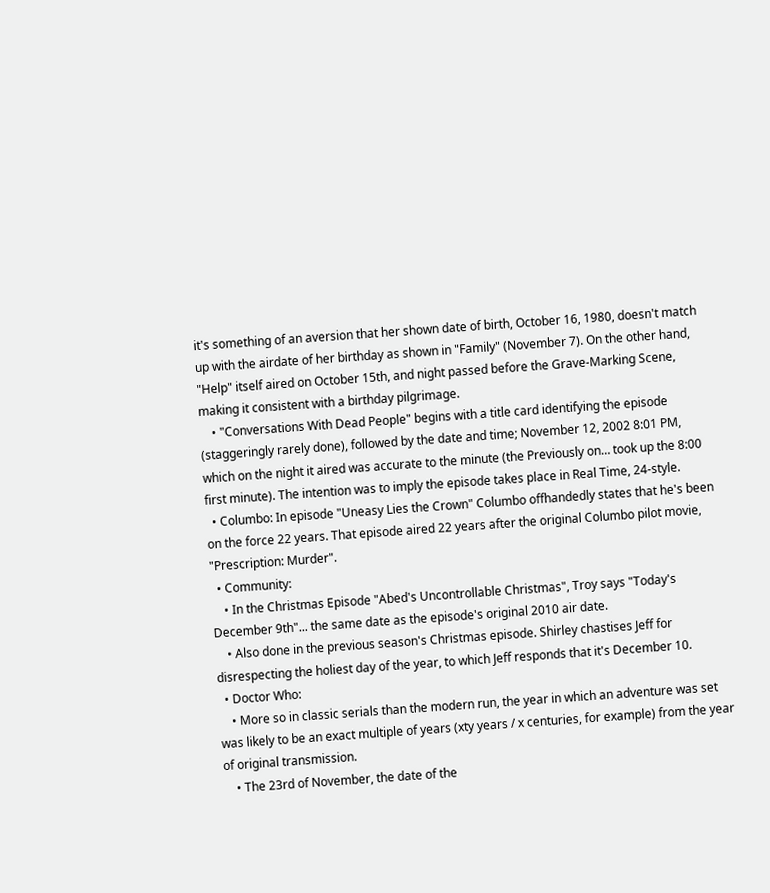it's something of an aversion that her shown date of birth, October 16, 1980, doesn't match up with the airdate of her birthday as shown in "Family" (November 7). On the other hand, "Help" itself aired on October 15th, and night passed before the Grave-Marking Scene, making it consistent with a birthday pilgrimage.
    • "Conversations With Dead People" begins with a title card identifying the episode (staggeringly rarely done), followed by the date and time; November 12, 2002 8:01 PM, which on the night it aired was accurate to the minute (the Previously on… took up the 8:00 first minute). The intention was to imply the episode takes place in Real Time, 24-style.
  • Columbo: In episode "Uneasy Lies the Crown" Columbo offhandedly states that he's been on the force 22 years. That episode aired 22 years after the original Columbo pilot movie, "Prescription: Murder".
  • Community:
    • In the Christmas Episode "Abed's Uncontrollable Christmas", Troy says "Today's December 9th"... the same date as the episode's original 2010 air date.
    • Also done in the previous season's Christmas episode. Shirley chastises Jeff for disrespecting the holiest day of the year, to which Jeff responds that it's December 10.
  • Doctor Who:
    • More so in classic serials than the modern run, the year in which an adventure was set was likely to be an exact multiple of years (xty years / x centuries, for example) from the year of original transmission.
    • The 23rd of November, the date of the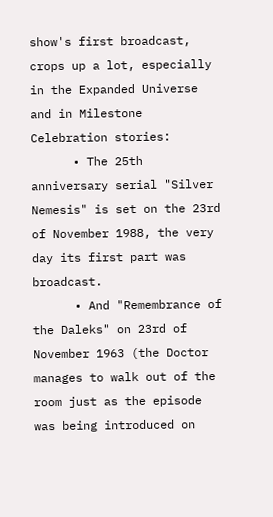show's first broadcast, crops up a lot, especially in the Expanded Universe and in Milestone Celebration stories:
      • The 25th anniversary serial "Silver Nemesis" is set on the 23rd of November 1988, the very day its first part was broadcast.
      • And "Remembrance of the Daleks" on 23rd of November 1963 (the Doctor manages to walk out of the room just as the episode was being introduced on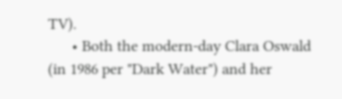TV).
      • Both the modern-day Clara Oswald (in 1986 per "Dark Water") and her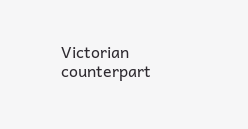Victorian counterpart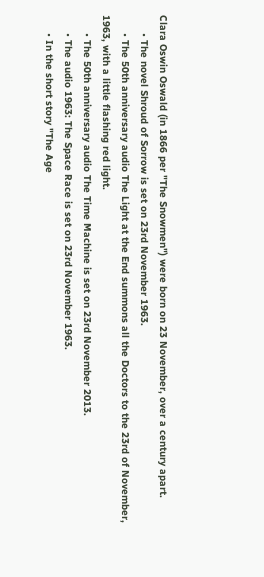Clara Oswin Oswald (in 1866 per "The Snowmen") were born on 23 November, over a century apart.
      • The novel Shroud of Sorrow is set on 23rd November 1963.
      • The 50th anniversary audio The Light at the End summons all the Doctors to the 23rd of November, 1963, with a little flashing red light.
      • The 50th anniversary audio The Time Machine is set on 23rd November 2013.
      • The audio 1963: The Space Race is set on 23rd November 1963.
      • In the short story "The Age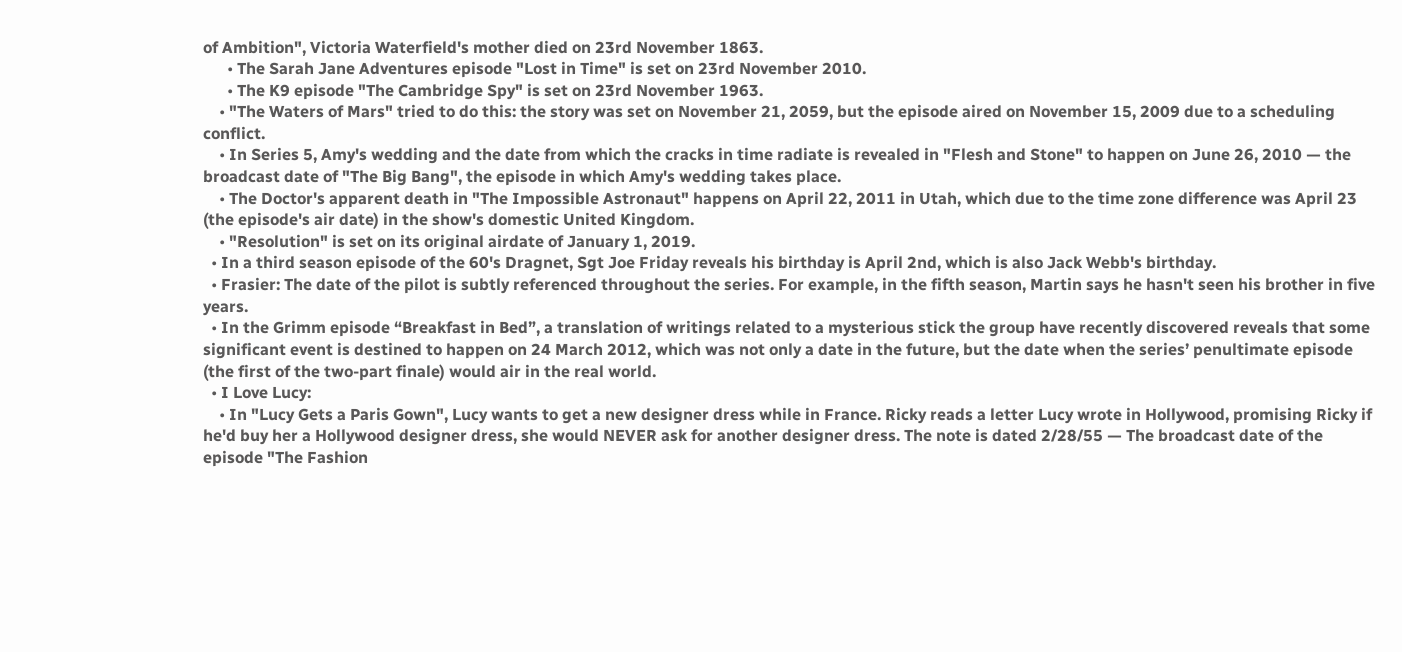of Ambition", Victoria Waterfield's mother died on 23rd November 1863.
      • The Sarah Jane Adventures episode "Lost in Time" is set on 23rd November 2010.
      • The K9 episode "The Cambridge Spy" is set on 23rd November 1963.
    • "The Waters of Mars" tried to do this: the story was set on November 21, 2059, but the episode aired on November 15, 2009 due to a scheduling conflict.
    • In Series 5, Amy's wedding and the date from which the cracks in time radiate is revealed in "Flesh and Stone" to happen on June 26, 2010 — the broadcast date of "The Big Bang", the episode in which Amy's wedding takes place.
    • The Doctor's apparent death in "The Impossible Astronaut" happens on April 22, 2011 in Utah, which due to the time zone difference was April 23 (the episode's air date) in the show's domestic United Kingdom.
    • "Resolution" is set on its original airdate of January 1, 2019.
  • In a third season episode of the 60's Dragnet, Sgt Joe Friday reveals his birthday is April 2nd, which is also Jack Webb's birthday.
  • Frasier: The date of the pilot is subtly referenced throughout the series. For example, in the fifth season, Martin says he hasn't seen his brother in five years.
  • In the Grimm episode “Breakfast in Bed”, a translation of writings related to a mysterious stick the group have recently discovered reveals that some significant event is destined to happen on 24 March 2012, which was not only a date in the future, but the date when the series’ penultimate episode (the first of the two-part finale) would air in the real world.
  • I Love Lucy:
    • In "Lucy Gets a Paris Gown", Lucy wants to get a new designer dress while in France. Ricky reads a letter Lucy wrote in Hollywood, promising Ricky if he'd buy her a Hollywood designer dress, she would NEVER ask for another designer dress. The note is dated 2/28/55 — The broadcast date of the episode "The Fashion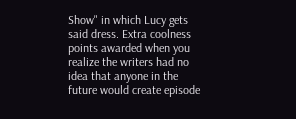Show" in which Lucy gets said dress. Extra coolness points awarded when you realize the writers had no idea that anyone in the future would create episode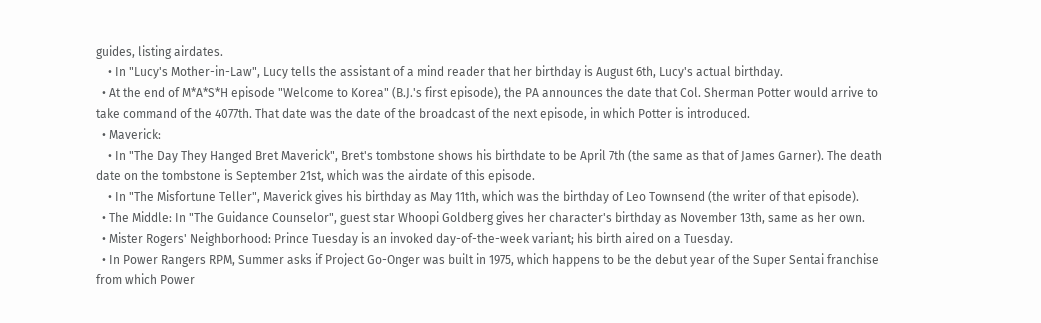guides, listing airdates.
    • In "Lucy's Mother-in-Law", Lucy tells the assistant of a mind reader that her birthday is August 6th, Lucy's actual birthday.
  • At the end of M*A*S*H episode "Welcome to Korea" (B.J.'s first episode), the PA announces the date that Col. Sherman Potter would arrive to take command of the 4077th. That date was the date of the broadcast of the next episode, in which Potter is introduced.
  • Maverick:
    • In "The Day They Hanged Bret Maverick", Bret's tombstone shows his birthdate to be April 7th (the same as that of James Garner). The death date on the tombstone is September 21st, which was the airdate of this episode.
    • In "The Misfortune Teller", Maverick gives his birthday as May 11th, which was the birthday of Leo Townsend (the writer of that episode).
  • The Middle: In "The Guidance Counselor", guest star Whoopi Goldberg gives her character's birthday as November 13th, same as her own.
  • Mister Rogers' Neighborhood: Prince Tuesday is an invoked day-of-the-week variant; his birth aired on a Tuesday.
  • In Power Rangers RPM, Summer asks if Project Go-Onger was built in 1975, which happens to be the debut year of the Super Sentai franchise from which Power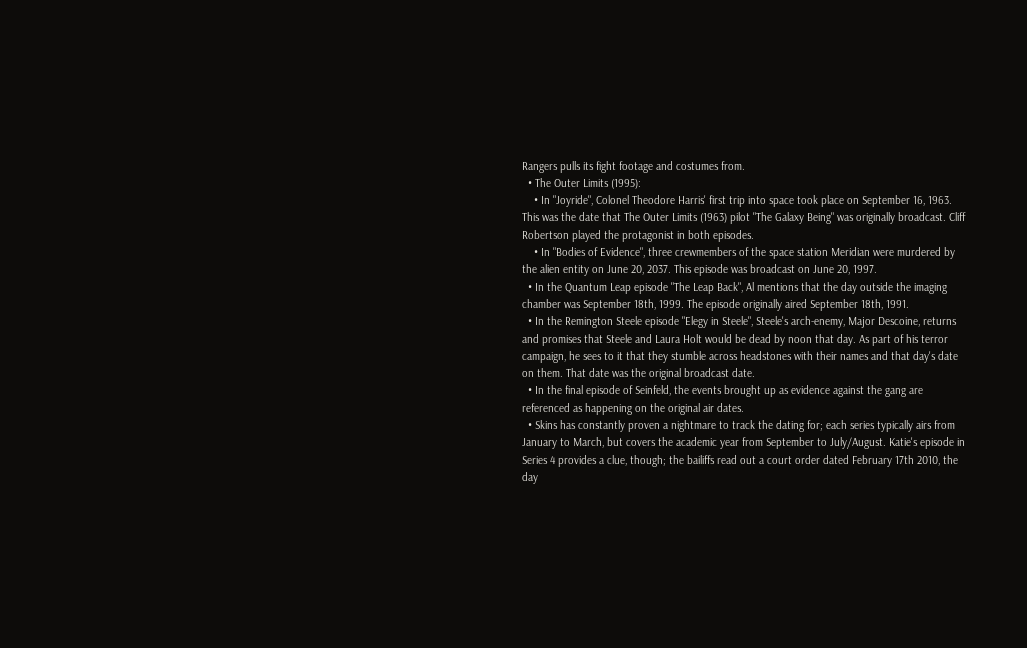Rangers pulls its fight footage and costumes from.
  • The Outer Limits (1995):
    • In "Joyride", Colonel Theodore Harris' first trip into space took place on September 16, 1963. This was the date that The Outer Limits (1963) pilot "The Galaxy Being" was originally broadcast. Cliff Robertson played the protagonist in both episodes.
    • In "Bodies of Evidence", three crewmembers of the space station Meridian were murdered by the alien entity on June 20, 2037. This episode was broadcast on June 20, 1997.
  • In the Quantum Leap episode "The Leap Back", Al mentions that the day outside the imaging chamber was September 18th, 1999. The episode originally aired September 18th, 1991.
  • In the Remington Steele episode "Elegy in Steele", Steele's arch-enemy, Major Descoine, returns and promises that Steele and Laura Holt would be dead by noon that day. As part of his terror campaign, he sees to it that they stumble across headstones with their names and that day's date on them. That date was the original broadcast date.
  • In the final episode of Seinfeld, the events brought up as evidence against the gang are referenced as happening on the original air dates.
  • Skins has constantly proven a nightmare to track the dating for; each series typically airs from January to March, but covers the academic year from September to July/August. Katie's episode in Series 4 provides a clue, though; the bailiffs read out a court order dated February 17th 2010, the day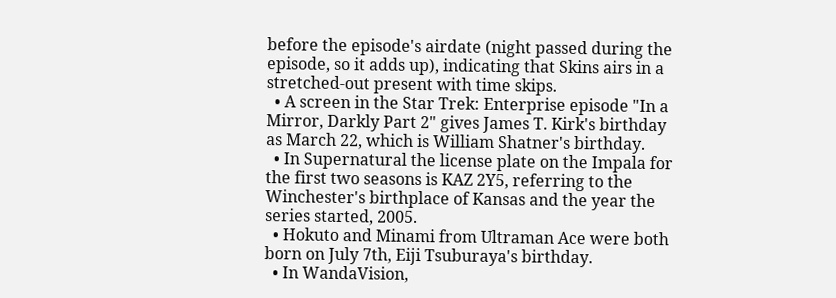before the episode's airdate (night passed during the episode, so it adds up), indicating that Skins airs in a stretched-out present with time skips.
  • A screen in the Star Trek: Enterprise episode "In a Mirror, Darkly Part 2" gives James T. Kirk's birthday as March 22, which is William Shatner's birthday.
  • In Supernatural the license plate on the Impala for the first two seasons is KAZ 2Y5, referring to the Winchester's birthplace of Kansas and the year the series started, 2005.
  • Hokuto and Minami from Ultraman Ace were both born on July 7th, Eiji Tsuburaya's birthday.
  • In WandaVision,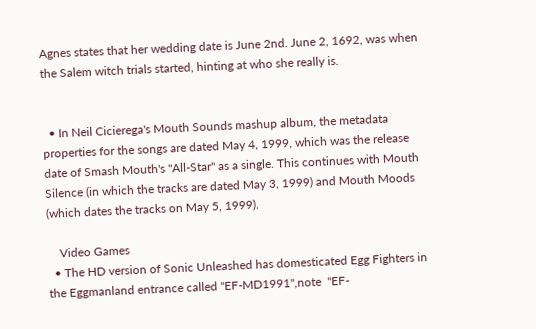Agnes states that her wedding date is June 2nd. June 2, 1692, was when the Salem witch trials started, hinting at who she really is.


  • In Neil Cicierega's Mouth Sounds mashup album, the metadata properties for the songs are dated May 4, 1999, which was the release date of Smash Mouth's "All-Star" as a single. This continues with Mouth Silence (in which the tracks are dated May 3, 1999) and Mouth Moods (which dates the tracks on May 5, 1999).

    Video Games
  • The HD version of Sonic Unleashed has domesticated Egg Fighters in the Eggmanland entrance called "EF-MD1991",note  "EF-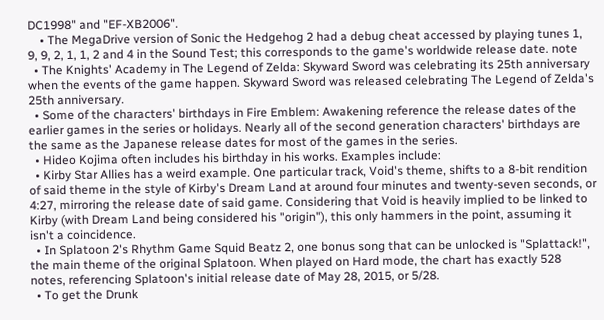DC1998" and "EF-XB2006".
    • The MegaDrive version of Sonic the Hedgehog 2 had a debug cheat accessed by playing tunes 1, 9, 9, 2, 1, 1, 2 and 4 in the Sound Test; this corresponds to the game's worldwide release date. note
  • The Knights' Academy in The Legend of Zelda: Skyward Sword was celebrating its 25th anniversary when the events of the game happen. Skyward Sword was released celebrating The Legend of Zelda's 25th anniversary.
  • Some of the characters' birthdays in Fire Emblem: Awakening reference the release dates of the earlier games in the series or holidays. Nearly all of the second generation characters' birthdays are the same as the Japanese release dates for most of the games in the series.
  • Hideo Kojima often includes his birthday in his works. Examples include:
  • Kirby Star Allies has a weird example. One particular track, Void's theme, shifts to a 8-bit rendition of said theme in the style of Kirby's Dream Land at around four minutes and twenty-seven seconds, or 4:27, mirroring the release date of said game. Considering that Void is heavily implied to be linked to Kirby (with Dream Land being considered his "origin"), this only hammers in the point, assuming it isn't a coincidence.
  • In Splatoon 2's Rhythm Game Squid Beatz 2, one bonus song that can be unlocked is "Splattack!", the main theme of the original Splatoon. When played on Hard mode, the chart has exactly 528 notes, referencing Splatoon's initial release date of May 28, 2015, or 5/28.
  • To get the Drunk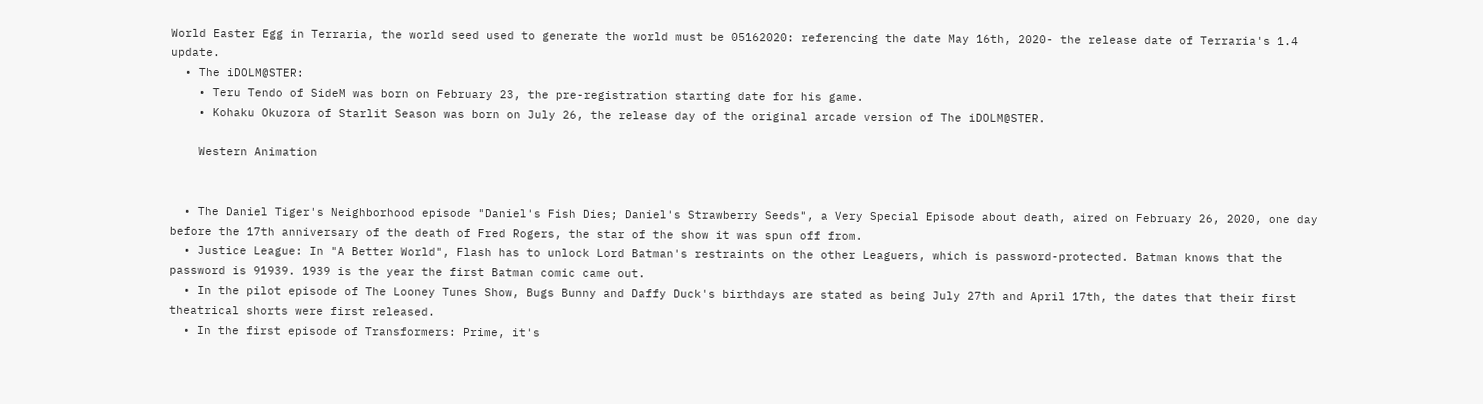World Easter Egg in Terraria, the world seed used to generate the world must be 05162020: referencing the date May 16th, 2020- the release date of Terraria's 1.4 update.
  • The iDOLM@STER:
    • Teru Tendo of SideM was born on February 23, the pre-registration starting date for his game.
    • Kohaku Okuzora of Starlit Season was born on July 26, the release day of the original arcade version of The iDOLM@STER.

    Western Animation


  • The Daniel Tiger's Neighborhood episode "Daniel's Fish Dies; Daniel's Strawberry Seeds", a Very Special Episode about death, aired on February 26, 2020, one day before the 17th anniversary of the death of Fred Rogers, the star of the show it was spun off from.
  • Justice League: In "A Better World", Flash has to unlock Lord Batman's restraints on the other Leaguers, which is password-protected. Batman knows that the password is 91939. 1939 is the year the first Batman comic came out.
  • In the pilot episode of The Looney Tunes Show, Bugs Bunny and Daffy Duck's birthdays are stated as being July 27th and April 17th, the dates that their first theatrical shorts were first released.
  • In the first episode of Transformers: Prime, it's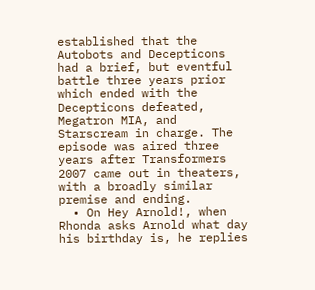established that the Autobots and Decepticons had a brief, but eventful battle three years prior which ended with the Decepticons defeated, Megatron MIA, and Starscream in charge. The episode was aired three years after Transformers 2007 came out in theaters, with a broadly similar premise and ending.
  • On Hey Arnold!, when Rhonda asks Arnold what day his birthday is, he replies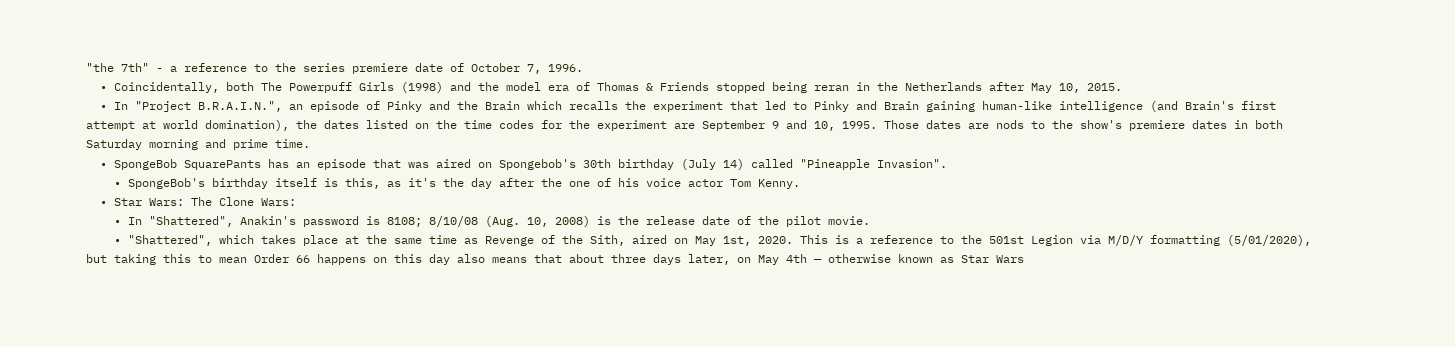"the 7th" - a reference to the series premiere date of October 7, 1996.
  • Coincidentally, both The Powerpuff Girls (1998) and the model era of Thomas & Friends stopped being reran in the Netherlands after May 10, 2015.
  • In "Project B.R.A.I.N.", an episode of Pinky and the Brain which recalls the experiment that led to Pinky and Brain gaining human-like intelligence (and Brain's first attempt at world domination), the dates listed on the time codes for the experiment are September 9 and 10, 1995. Those dates are nods to the show's premiere dates in both Saturday morning and prime time.
  • SpongeBob SquarePants has an episode that was aired on Spongebob's 30th birthday (July 14) called "Pineapple Invasion".
    • SpongeBob's birthday itself is this, as it's the day after the one of his voice actor Tom Kenny.
  • Star Wars: The Clone Wars:
    • In "Shattered", Anakin's password is 8108; 8/10/08 (Aug. 10, 2008) is the release date of the pilot movie.
    • "Shattered", which takes place at the same time as Revenge of the Sith, aired on May 1st, 2020. This is a reference to the 501st Legion via M/D/Y formatting (5/01/2020), but taking this to mean Order 66 happens on this day also means that about three days later, on May 4th — otherwise known as Star Wars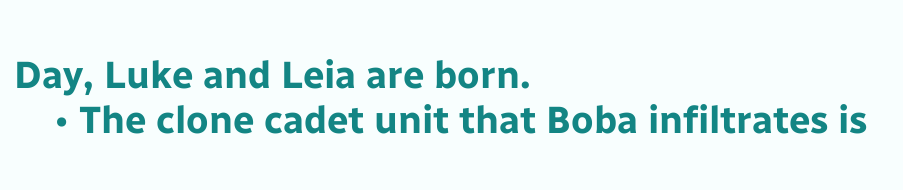Day, Luke and Leia are born.
    • The clone cadet unit that Boba infiltrates is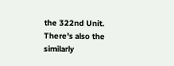the 322nd Unit. There's also the similarly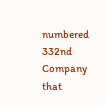numbered 332nd Company that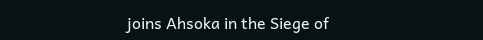joins Ahsoka in the Siege of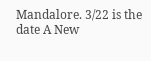Mandalore. 3/22 is the date A New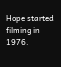Hope started filming in 1976.